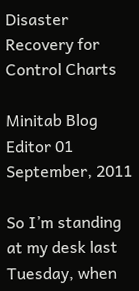Disaster Recovery for Control Charts

Minitab Blog Editor 01 September, 2011

So I’m standing at my desk last Tuesday, when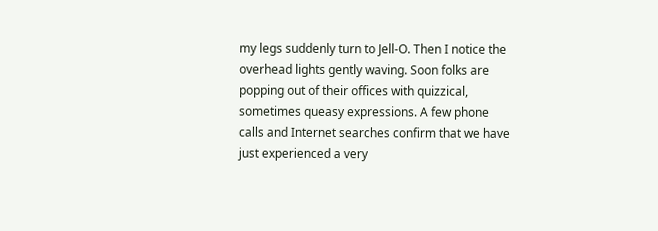my legs suddenly turn to Jell-O. Then I notice the overhead lights gently waving. Soon folks are popping out of their offices with quizzical, sometimes queasy expressions. A few phone calls and Internet searches confirm that we have just experienced a very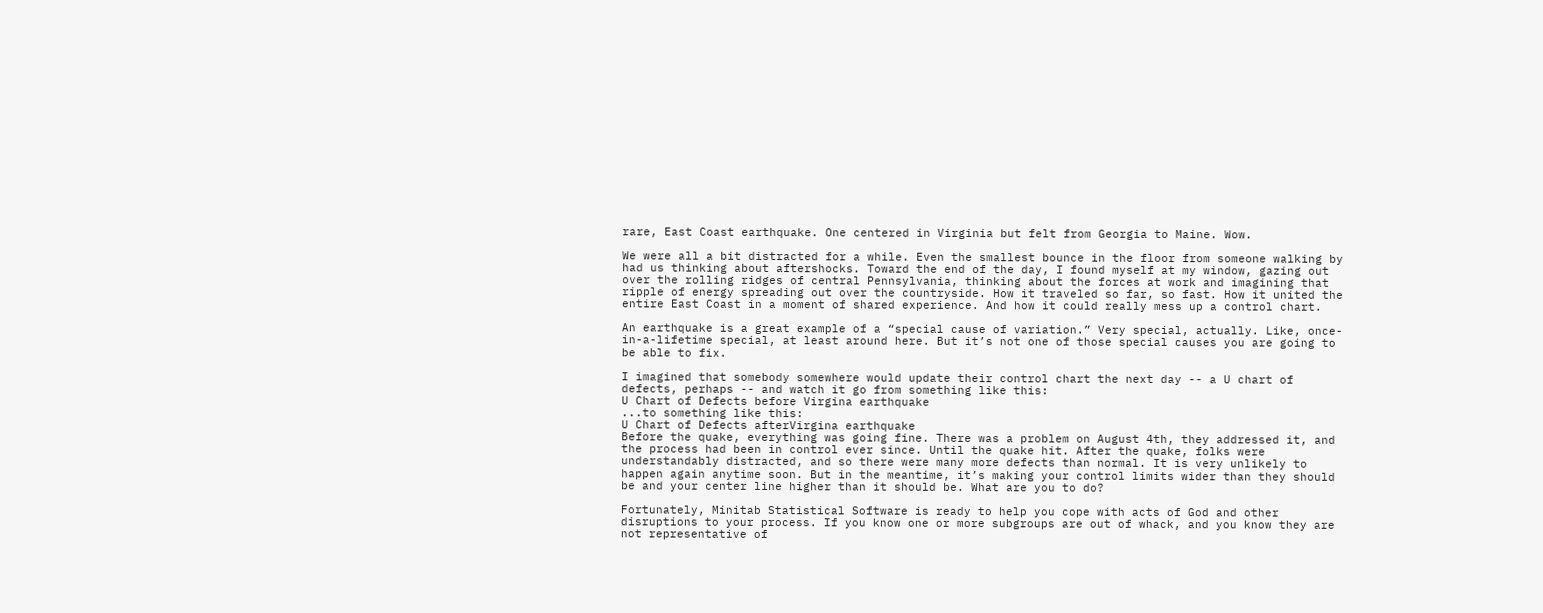rare, East Coast earthquake. One centered in Virginia but felt from Georgia to Maine. Wow.

We were all a bit distracted for a while. Even the smallest bounce in the floor from someone walking by had us thinking about aftershocks. Toward the end of the day, I found myself at my window, gazing out over the rolling ridges of central Pennsylvania, thinking about the forces at work and imagining that ripple of energy spreading out over the countryside. How it traveled so far, so fast. How it united the entire East Coast in a moment of shared experience. And how it could really mess up a control chart.

An earthquake is a great example of a “special cause of variation.” Very special, actually. Like, once-in-a-lifetime special, at least around here. But it’s not one of those special causes you are going to be able to fix.

I imagined that somebody somewhere would update their control chart the next day -- a U chart of defects, perhaps -- and watch it go from something like this:
U Chart of Defects before Virgina earthquake
...to something like this:
U Chart of Defects afterVirgina earthquake
Before the quake, everything was going fine. There was a problem on August 4th, they addressed it, and the process had been in control ever since. Until the quake hit. After the quake, folks were understandably distracted, and so there were many more defects than normal. It is very unlikely to happen again anytime soon. But in the meantime, it’s making your control limits wider than they should be and your center line higher than it should be. What are you to do?

Fortunately, Minitab Statistical Software is ready to help you cope with acts of God and other disruptions to your process. If you know one or more subgroups are out of whack, and you know they are not representative of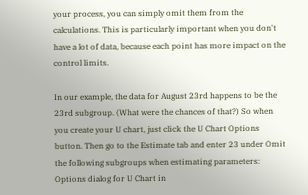your process, you can simply omit them from the calculations. This is particularly important when you don't have a lot of data, because each point has more impact on the control limits.

In our example, the data for August 23rd happens to be the 23rd subgroup. (What were the chances of that?) So when you create your U chart, just click the U Chart Options button. Then go to the Estimate tab and enter 23 under Omit the following subgroups when estimating parameters:
Options dialog for U Chart in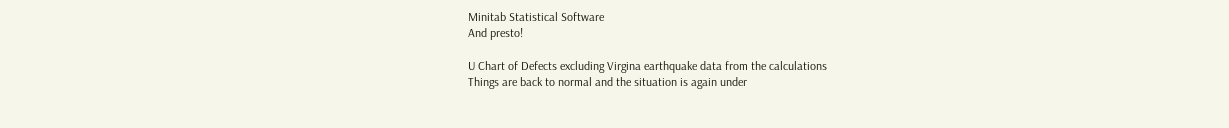Minitab Statistical Software
And presto!

U Chart of Defects excluding Virgina earthquake data from the calculations
Things are back to normal and the situation is again under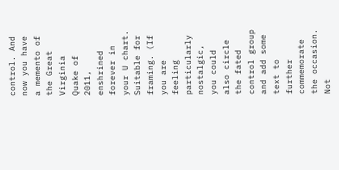control. And now you have a memento of the Great Virginia Quake of 2011, enshrined forever in your U chart. Suitable for framing. (If you are feeling particularly nostalgic, you could also circle the fated control group and add some text to further commemorate the occasion. Not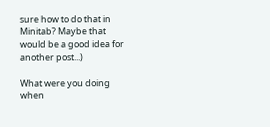sure how to do that in Minitab? Maybe that would be a good idea for another post...)

What were you doing when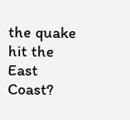the quake hit the East Coast?